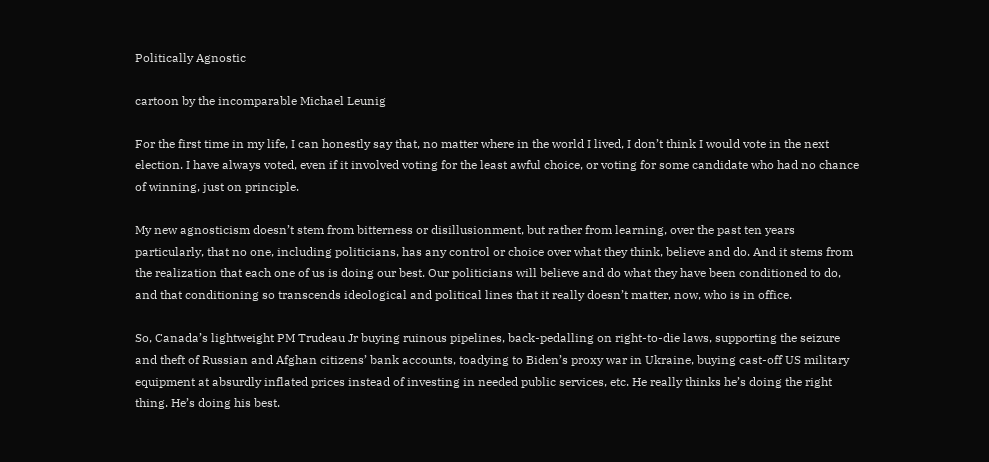Politically Agnostic

cartoon by the incomparable Michael Leunig

For the first time in my life, I can honestly say that, no matter where in the world I lived, I don’t think I would vote in the next election. I have always voted, even if it involved voting for the least awful choice, or voting for some candidate who had no chance of winning, just on principle.

My new agnosticism doesn’t stem from bitterness or disillusionment, but rather from learning, over the past ten years particularly, that no one, including politicians, has any control or choice over what they think, believe and do. And it stems from the realization that each one of us is doing our best. Our politicians will believe and do what they have been conditioned to do, and that conditioning so transcends ideological and political lines that it really doesn’t matter, now, who is in office.

So, Canada’s lightweight PM Trudeau Jr buying ruinous pipelines, back-pedalling on right-to-die laws, supporting the seizure and theft of Russian and Afghan citizens’ bank accounts, toadying to Biden’s proxy war in Ukraine, buying cast-off US military equipment at absurdly inflated prices instead of investing in needed public services, etc. He really thinks he’s doing the right thing. He’s doing his best.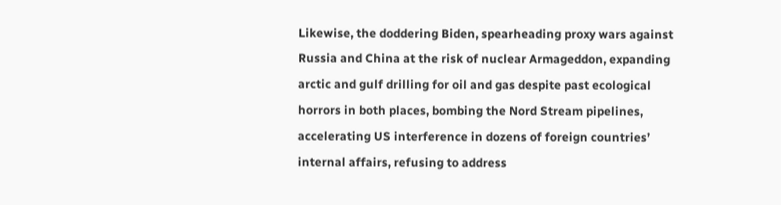Likewise, the doddering Biden, spearheading proxy wars against Russia and China at the risk of nuclear Armageddon, expanding arctic and gulf drilling for oil and gas despite past ecological horrors in both places, bombing the Nord Stream pipelines, accelerating US interference in dozens of foreign countries’ internal affairs, refusing to address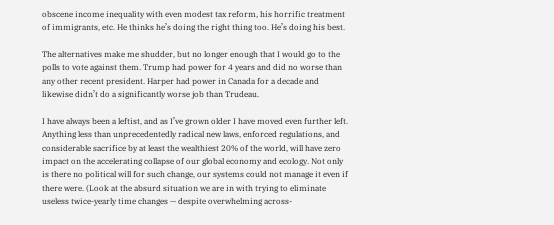obscene income inequality with even modest tax reform, his horrific treatment of immigrants, etc. He thinks he’s doing the right thing too. He’s doing his best.

The alternatives make me shudder, but no longer enough that I would go to the polls to vote against them. Trump had power for 4 years and did no worse than any other recent president. Harper had power in Canada for a decade and likewise didn’t do a significantly worse job than Trudeau.

I have always been a leftist, and as I’ve grown older I have moved even further left. Anything less than unprecedentedly radical new laws, enforced regulations, and considerable sacrifice by at least the wealthiest 20% of the world, will have zero impact on the accelerating collapse of our global economy and ecology. Not only is there no political will for such change, our systems could not manage it even if there were. (Look at the absurd situation we are in with trying to eliminate useless twice-yearly time changes — despite overwhelming across-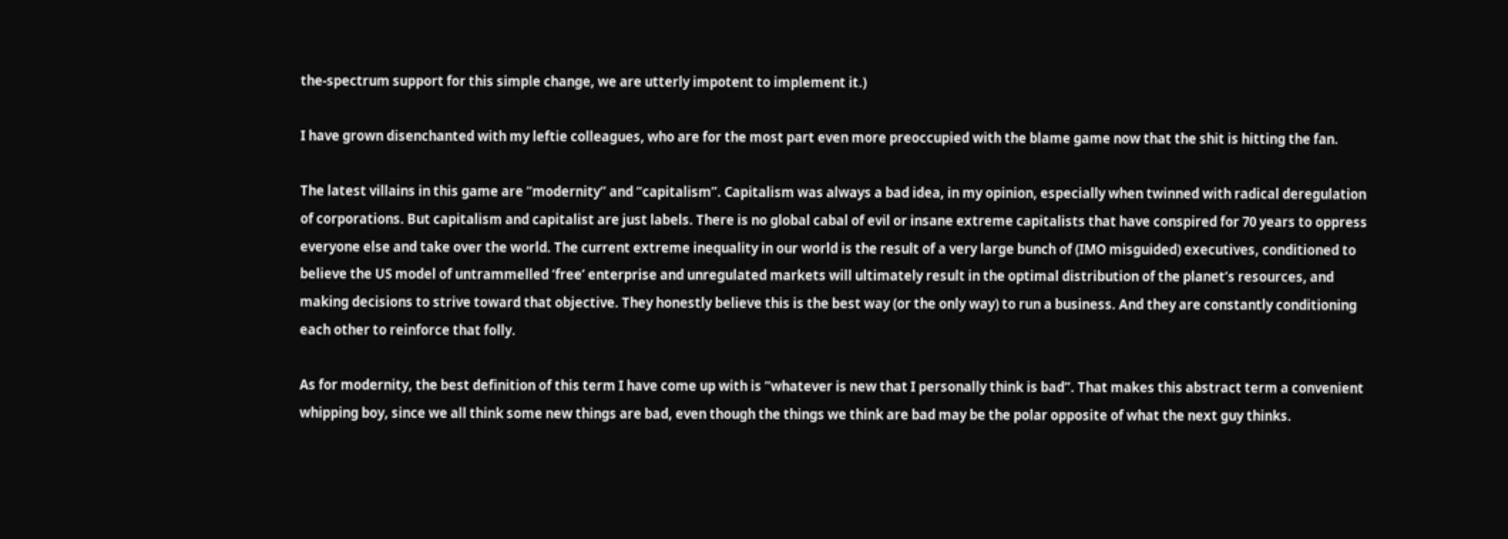the-spectrum support for this simple change, we are utterly impotent to implement it.)

I have grown disenchanted with my leftie colleagues, who are for the most part even more preoccupied with the blame game now that the shit is hitting the fan.

The latest villains in this game are “modernity” and “capitalism”. Capitalism was always a bad idea, in my opinion, especially when twinned with radical deregulation of corporations. But capitalism and capitalist are just labels. There is no global cabal of evil or insane extreme capitalists that have conspired for 70 years to oppress everyone else and take over the world. The current extreme inequality in our world is the result of a very large bunch of (IMO misguided) executives, conditioned to believe the US model of untrammelled ‘free’ enterprise and unregulated markets will ultimately result in the optimal distribution of the planet’s resources, and making decisions to strive toward that objective. They honestly believe this is the best way (or the only way) to run a business. And they are constantly conditioning each other to reinforce that folly.

As for modernity, the best definition of this term I have come up with is “whatever is new that I personally think is bad”. That makes this abstract term a convenient whipping boy, since we all think some new things are bad, even though the things we think are bad may be the polar opposite of what the next guy thinks.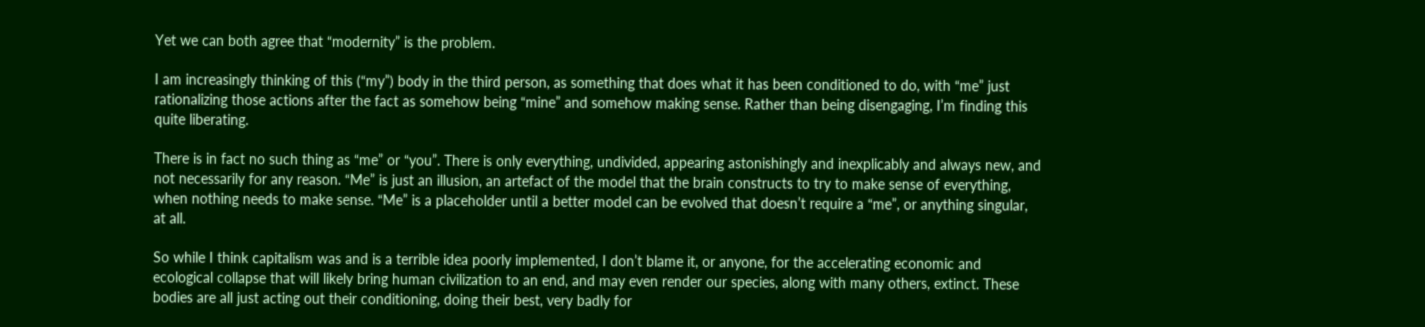Yet we can both agree that “modernity” is the problem.

I am increasingly thinking of this (“my”) body in the third person, as something that does what it has been conditioned to do, with “me” just rationalizing those actions after the fact as somehow being “mine” and somehow making sense. Rather than being disengaging, I’m finding this quite liberating.

There is in fact no such thing as “me” or “you”. There is only everything, undivided, appearing astonishingly and inexplicably and always new, and not necessarily for any reason. “Me” is just an illusion, an artefact of the model that the brain constructs to try to make sense of everything, when nothing needs to make sense. “Me” is a placeholder until a better model can be evolved that doesn’t require a “me”, or anything singular, at all.

So while I think capitalism was and is a terrible idea poorly implemented, I don’t blame it, or anyone, for the accelerating economic and ecological collapse that will likely bring human civilization to an end, and may even render our species, along with many others, extinct. These bodies are all just acting out their conditioning, doing their best, very badly for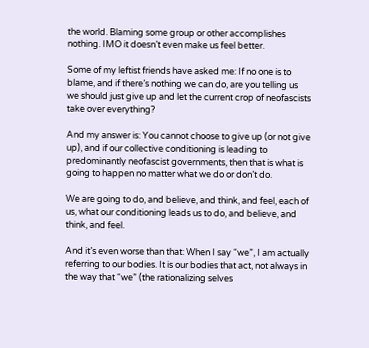the world. Blaming some group or other accomplishes nothing. IMO it doesn’t even make us feel better.

Some of my leftist friends have asked me: If no one is to blame, and if there’s nothing we can do, are you telling us we should just give up and let the current crop of neofascists take over everything?

And my answer is: You cannot choose to give up (or not give up), and if our collective conditioning is leading to predominantly neofascist governments, then that is what is going to happen no matter what we do or don’t do.

We are going to do, and believe, and think, and feel, each of us, what our conditioning leads us to do, and believe, and think, and feel.

And it’s even worse than that: When I say “we”, I am actually referring to our bodies. It is our bodies that act, not always in the way that “we” (the rationalizing selves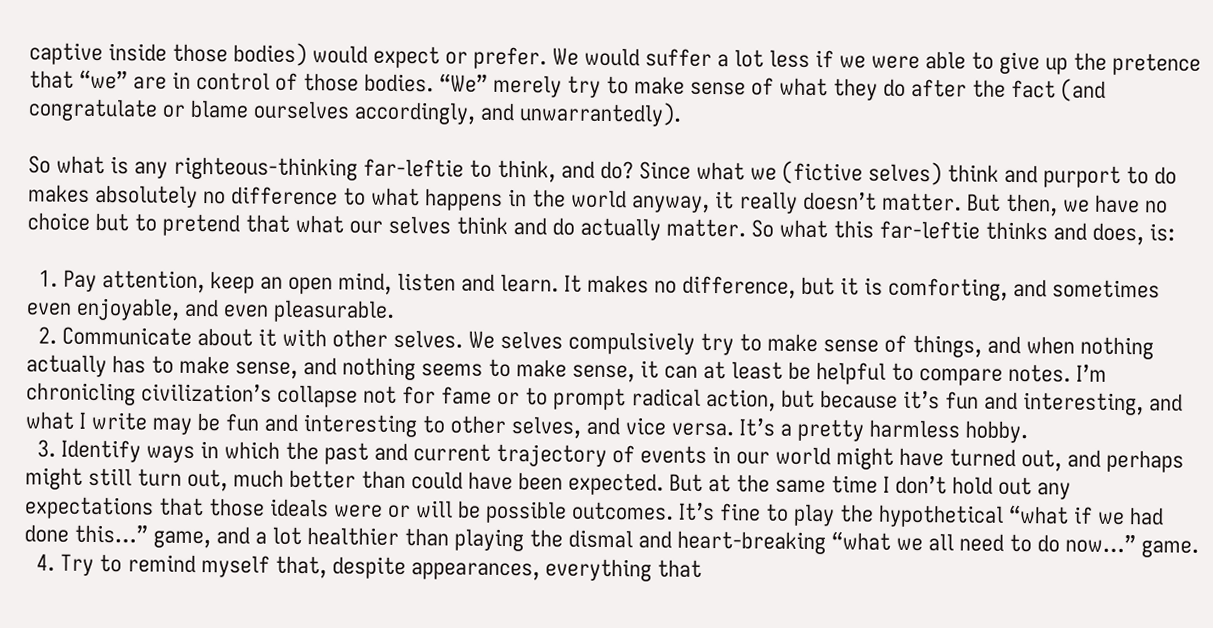captive inside those bodies) would expect or prefer. We would suffer a lot less if we were able to give up the pretence that “we” are in control of those bodies. “We” merely try to make sense of what they do after the fact (and congratulate or blame ourselves accordingly, and unwarrantedly).

So what is any righteous-thinking far-leftie to think, and do? Since what we (fictive selves) think and purport to do makes absolutely no difference to what happens in the world anyway, it really doesn’t matter. But then, we have no choice but to pretend that what our selves think and do actually matter. So what this far-leftie thinks and does, is:

  1. Pay attention, keep an open mind, listen and learn. It makes no difference, but it is comforting, and sometimes even enjoyable, and even pleasurable.
  2. Communicate about it with other selves. We selves compulsively try to make sense of things, and when nothing actually has to make sense, and nothing seems to make sense, it can at least be helpful to compare notes. I’m chronicling civilization’s collapse not for fame or to prompt radical action, but because it’s fun and interesting, and what I write may be fun and interesting to other selves, and vice versa. It’s a pretty harmless hobby.
  3. Identify ways in which the past and current trajectory of events in our world might have turned out, and perhaps might still turn out, much better than could have been expected. But at the same time I don’t hold out any expectations that those ideals were or will be possible outcomes. It’s fine to play the hypothetical “what if we had done this…” game, and a lot healthier than playing the dismal and heart-breaking “what we all need to do now…” game.
  4. Try to remind myself that, despite appearances, everything that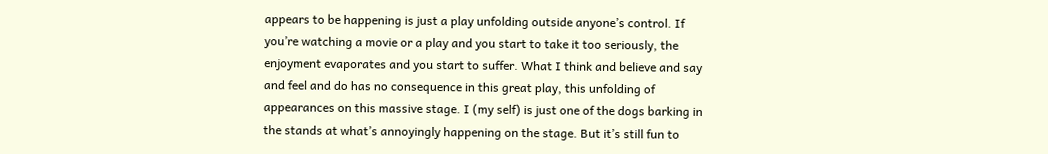appears to be happening is just a play unfolding outside anyone’s control. If you’re watching a movie or a play and you start to take it too seriously, the enjoyment evaporates and you start to suffer. What I think and believe and say and feel and do has no consequence in this great play, this unfolding of appearances on this massive stage. I (my self) is just one of the dogs barking in the stands at what’s annoyingly happening on the stage. But it’s still fun to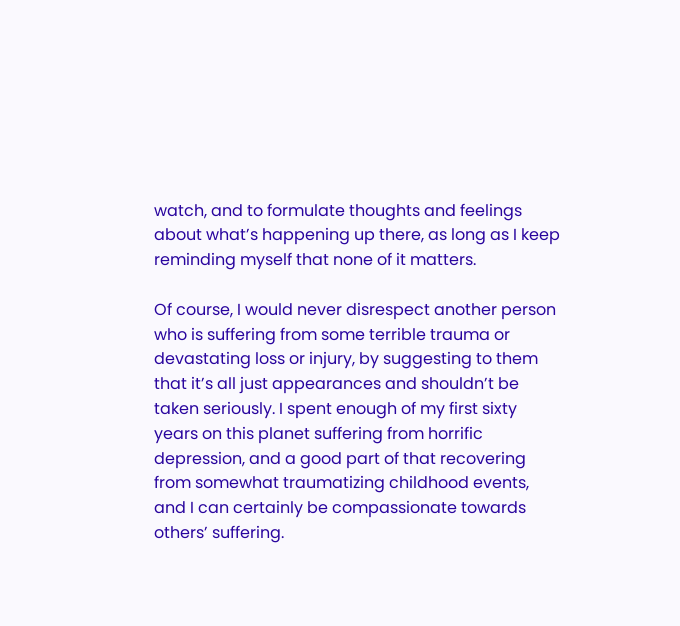watch, and to formulate thoughts and feelings about what’s happening up there, as long as I keep reminding myself that none of it matters.

Of course, I would never disrespect another person who is suffering from some terrible trauma or devastating loss or injury, by suggesting to them that it’s all just appearances and shouldn’t be taken seriously. I spent enough of my first sixty years on this planet suffering from horrific depression, and a good part of that recovering from somewhat traumatizing childhood events, and I can certainly be compassionate towards others’ suffering.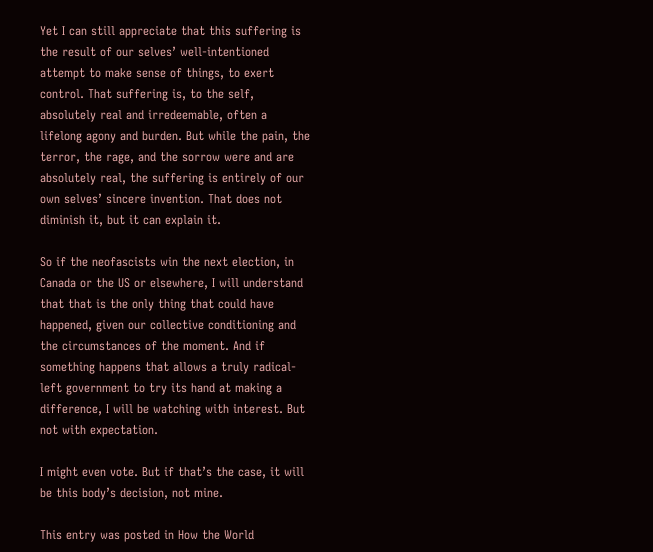Yet I can still appreciate that this suffering is the result of our selves’ well-intentioned attempt to make sense of things, to exert control. That suffering is, to the self, absolutely real and irredeemable, often a lifelong agony and burden. But while the pain, the terror, the rage, and the sorrow were and are absolutely real, the suffering is entirely of our own selves’ sincere invention. That does not diminish it, but it can explain it.

So if the neofascists win the next election, in Canada or the US or elsewhere, I will understand that that is the only thing that could have happened, given our collective conditioning and the circumstances of the moment. And if something happens that allows a truly radical-left government to try its hand at making a difference, I will be watching with interest. But not with expectation.

I might even vote. But if that’s the case, it will be this body’s decision, not mine.

This entry was posted in How the World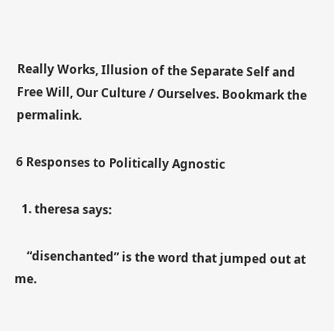Really Works, Illusion of the Separate Self and Free Will, Our Culture / Ourselves. Bookmark the permalink.

6 Responses to Politically Agnostic

  1. theresa says:

    “disenchanted” is the word that jumped out at me.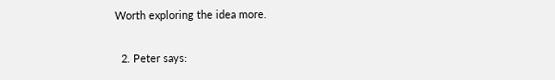Worth exploring the idea more.

  2. Peter says: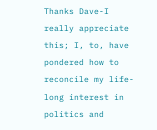Thanks Dave-I really appreciate this; I, to, have pondered how to reconcile my life-long interest in politics and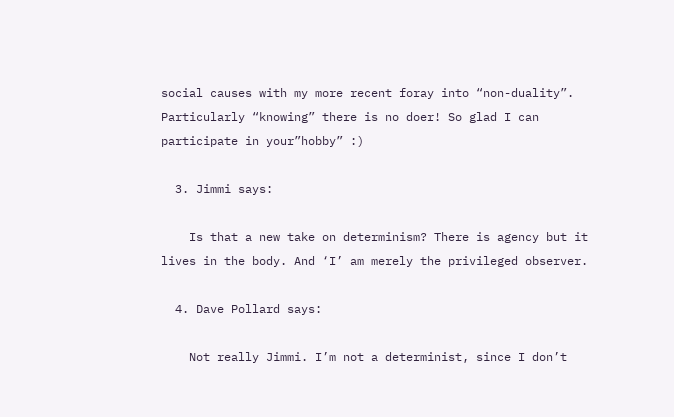social causes with my more recent foray into “non-duality”. Particularly “knowing” there is no doer! So glad I can participate in your”hobby” :)

  3. Jimmi says:

    Is that a new take on determinism? There is agency but it lives in the body. And ‘I’ am merely the privileged observer.

  4. Dave Pollard says:

    Not really Jimmi. I’m not a determinist, since I don’t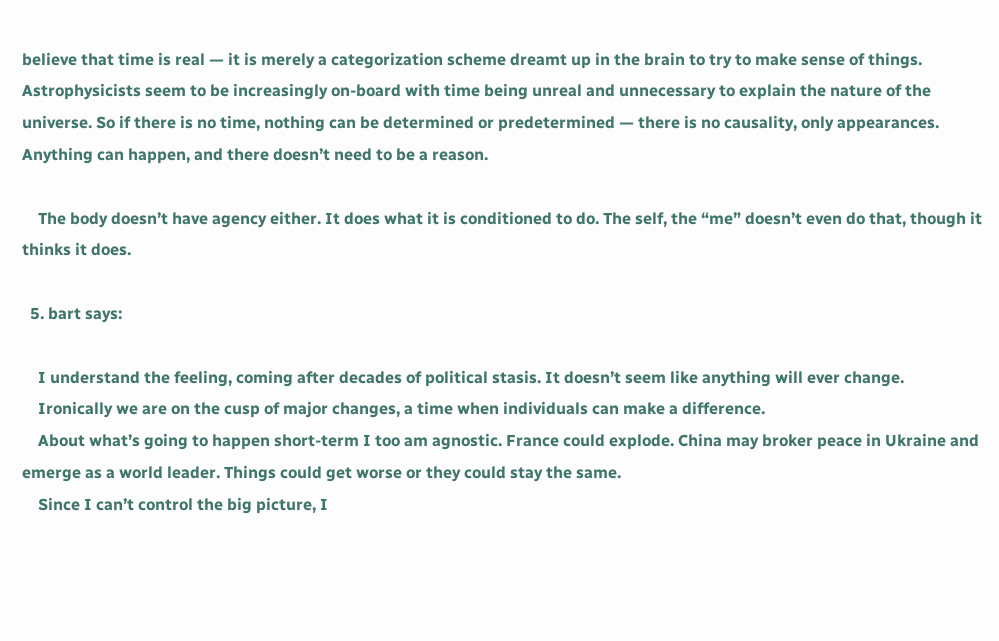believe that time is real — it is merely a categorization scheme dreamt up in the brain to try to make sense of things. Astrophysicists seem to be increasingly on-board with time being unreal and unnecessary to explain the nature of the universe. So if there is no time, nothing can be determined or predetermined — there is no causality, only appearances. Anything can happen, and there doesn’t need to be a reason.

    The body doesn’t have agency either. It does what it is conditioned to do. The self, the “me” doesn’t even do that, though it thinks it does.

  5. bart says:

    I understand the feeling, coming after decades of political stasis. It doesn’t seem like anything will ever change.
    Ironically we are on the cusp of major changes, a time when individuals can make a difference.
    About what’s going to happen short-term I too am agnostic. France could explode. China may broker peace in Ukraine and emerge as a world leader. Things could get worse or they could stay the same.
    Since I can’t control the big picture, I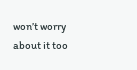won’t worry about it too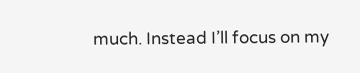much. Instead I’ll focus on my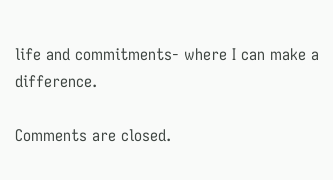life and commitments- where I can make a difference.

Comments are closed.